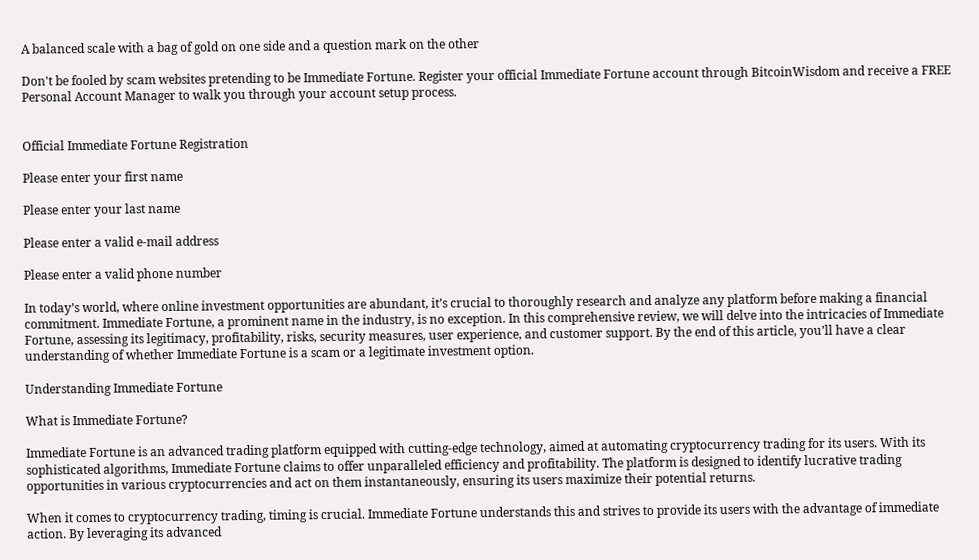A balanced scale with a bag of gold on one side and a question mark on the other

Don't be fooled by scam websites pretending to be Immediate Fortune. Register your official Immediate Fortune account through BitcoinWisdom and receive a FREE Personal Account Manager to walk you through your account setup process.


Official Immediate Fortune Registration

Please enter your first name

Please enter your last name

Please enter a valid e-mail address

Please enter a valid phone number

In today’s world, where online investment opportunities are abundant, it’s crucial to thoroughly research and analyze any platform before making a financial commitment. Immediate Fortune, a prominent name in the industry, is no exception. In this comprehensive review, we will delve into the intricacies of Immediate Fortune, assessing its legitimacy, profitability, risks, security measures, user experience, and customer support. By the end of this article, you’ll have a clear understanding of whether Immediate Fortune is a scam or a legitimate investment option.

Understanding Immediate Fortune

What is Immediate Fortune?

Immediate Fortune is an advanced trading platform equipped with cutting-edge technology, aimed at automating cryptocurrency trading for its users. With its sophisticated algorithms, Immediate Fortune claims to offer unparalleled efficiency and profitability. The platform is designed to identify lucrative trading opportunities in various cryptocurrencies and act on them instantaneously, ensuring its users maximize their potential returns.

When it comes to cryptocurrency trading, timing is crucial. Immediate Fortune understands this and strives to provide its users with the advantage of immediate action. By leveraging its advanced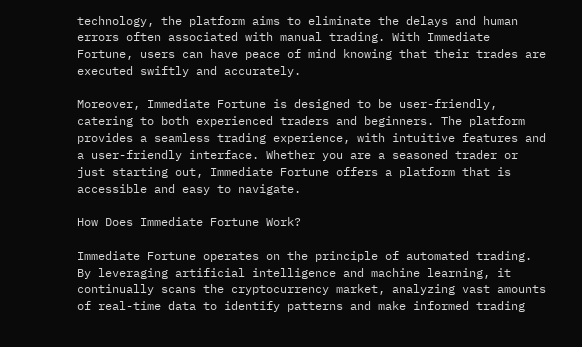technology, the platform aims to eliminate the delays and human errors often associated with manual trading. With Immediate Fortune, users can have peace of mind knowing that their trades are executed swiftly and accurately.

Moreover, Immediate Fortune is designed to be user-friendly, catering to both experienced traders and beginners. The platform provides a seamless trading experience, with intuitive features and a user-friendly interface. Whether you are a seasoned trader or just starting out, Immediate Fortune offers a platform that is accessible and easy to navigate.

How Does Immediate Fortune Work?

Immediate Fortune operates on the principle of automated trading. By leveraging artificial intelligence and machine learning, it continually scans the cryptocurrency market, analyzing vast amounts of real-time data to identify patterns and make informed trading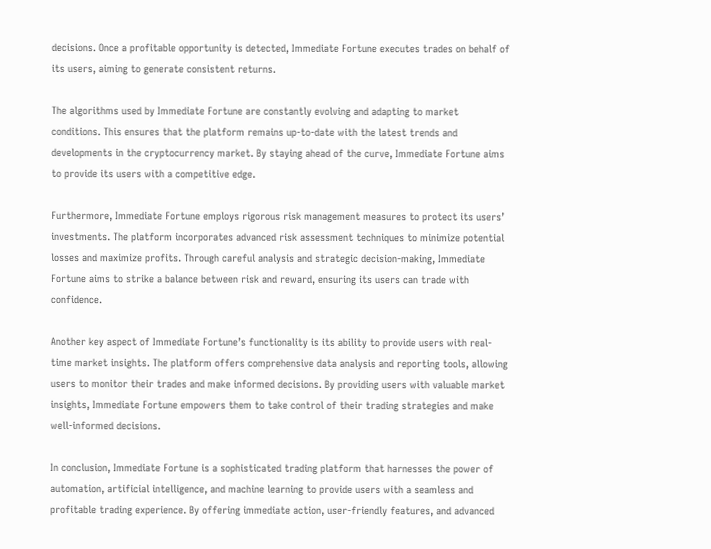decisions. Once a profitable opportunity is detected, Immediate Fortune executes trades on behalf of its users, aiming to generate consistent returns.

The algorithms used by Immediate Fortune are constantly evolving and adapting to market conditions. This ensures that the platform remains up-to-date with the latest trends and developments in the cryptocurrency market. By staying ahead of the curve, Immediate Fortune aims to provide its users with a competitive edge.

Furthermore, Immediate Fortune employs rigorous risk management measures to protect its users’ investments. The platform incorporates advanced risk assessment techniques to minimize potential losses and maximize profits. Through careful analysis and strategic decision-making, Immediate Fortune aims to strike a balance between risk and reward, ensuring its users can trade with confidence.

Another key aspect of Immediate Fortune’s functionality is its ability to provide users with real-time market insights. The platform offers comprehensive data analysis and reporting tools, allowing users to monitor their trades and make informed decisions. By providing users with valuable market insights, Immediate Fortune empowers them to take control of their trading strategies and make well-informed decisions.

In conclusion, Immediate Fortune is a sophisticated trading platform that harnesses the power of automation, artificial intelligence, and machine learning to provide users with a seamless and profitable trading experience. By offering immediate action, user-friendly features, and advanced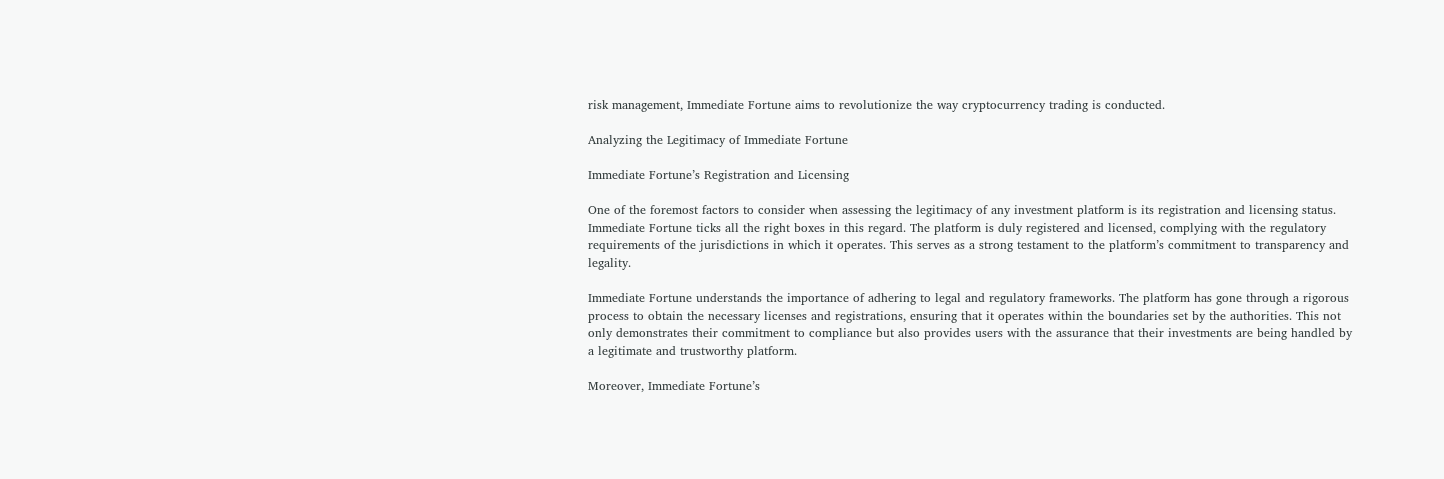risk management, Immediate Fortune aims to revolutionize the way cryptocurrency trading is conducted.

Analyzing the Legitimacy of Immediate Fortune

Immediate Fortune’s Registration and Licensing

One of the foremost factors to consider when assessing the legitimacy of any investment platform is its registration and licensing status. Immediate Fortune ticks all the right boxes in this regard. The platform is duly registered and licensed, complying with the regulatory requirements of the jurisdictions in which it operates. This serves as a strong testament to the platform’s commitment to transparency and legality.

Immediate Fortune understands the importance of adhering to legal and regulatory frameworks. The platform has gone through a rigorous process to obtain the necessary licenses and registrations, ensuring that it operates within the boundaries set by the authorities. This not only demonstrates their commitment to compliance but also provides users with the assurance that their investments are being handled by a legitimate and trustworthy platform.

Moreover, Immediate Fortune’s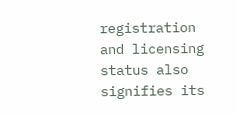registration and licensing status also signifies its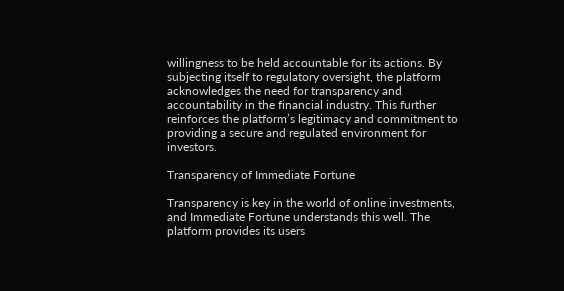willingness to be held accountable for its actions. By subjecting itself to regulatory oversight, the platform acknowledges the need for transparency and accountability in the financial industry. This further reinforces the platform’s legitimacy and commitment to providing a secure and regulated environment for investors.

Transparency of Immediate Fortune

Transparency is key in the world of online investments, and Immediate Fortune understands this well. The platform provides its users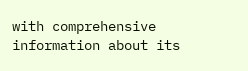with comprehensive information about its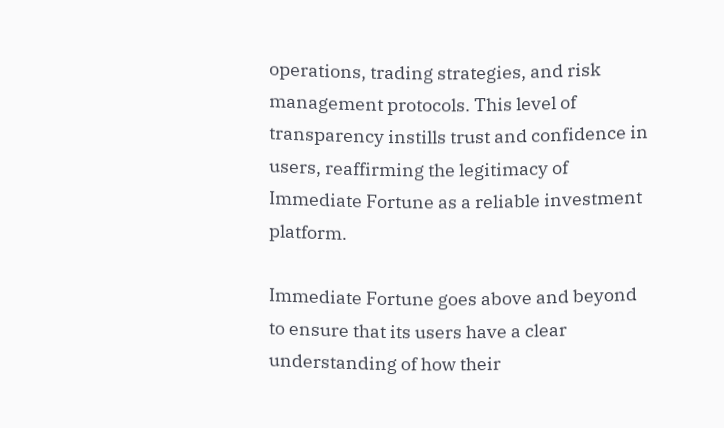operations, trading strategies, and risk management protocols. This level of transparency instills trust and confidence in users, reaffirming the legitimacy of Immediate Fortune as a reliable investment platform.

Immediate Fortune goes above and beyond to ensure that its users have a clear understanding of how their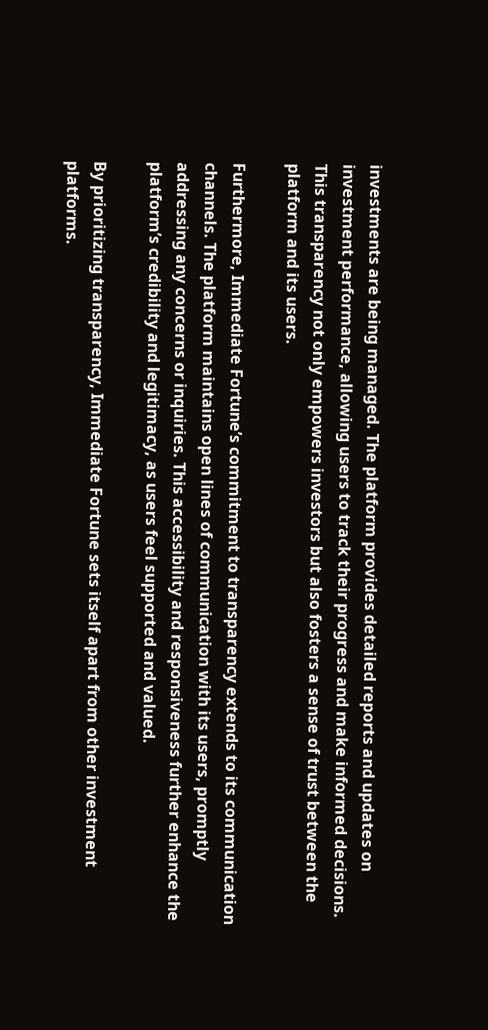investments are being managed. The platform provides detailed reports and updates on investment performance, allowing users to track their progress and make informed decisions. This transparency not only empowers investors but also fosters a sense of trust between the platform and its users.

Furthermore, Immediate Fortune’s commitment to transparency extends to its communication channels. The platform maintains open lines of communication with its users, promptly addressing any concerns or inquiries. This accessibility and responsiveness further enhance the platform’s credibility and legitimacy, as users feel supported and valued.

By prioritizing transparency, Immediate Fortune sets itself apart from other investment platforms.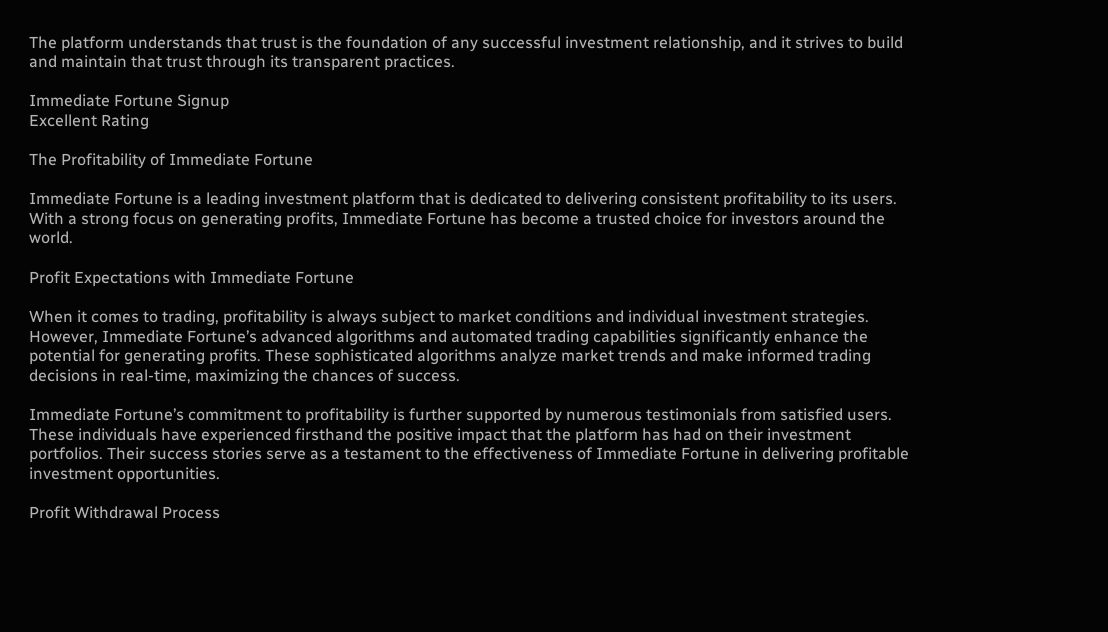The platform understands that trust is the foundation of any successful investment relationship, and it strives to build and maintain that trust through its transparent practices.

Immediate Fortune Signup
Excellent Rating

The Profitability of Immediate Fortune

Immediate Fortune is a leading investment platform that is dedicated to delivering consistent profitability to its users. With a strong focus on generating profits, Immediate Fortune has become a trusted choice for investors around the world.

Profit Expectations with Immediate Fortune

When it comes to trading, profitability is always subject to market conditions and individual investment strategies. However, Immediate Fortune’s advanced algorithms and automated trading capabilities significantly enhance the potential for generating profits. These sophisticated algorithms analyze market trends and make informed trading decisions in real-time, maximizing the chances of success.

Immediate Fortune’s commitment to profitability is further supported by numerous testimonials from satisfied users. These individuals have experienced firsthand the positive impact that the platform has had on their investment portfolios. Their success stories serve as a testament to the effectiveness of Immediate Fortune in delivering profitable investment opportunities.

Profit Withdrawal Process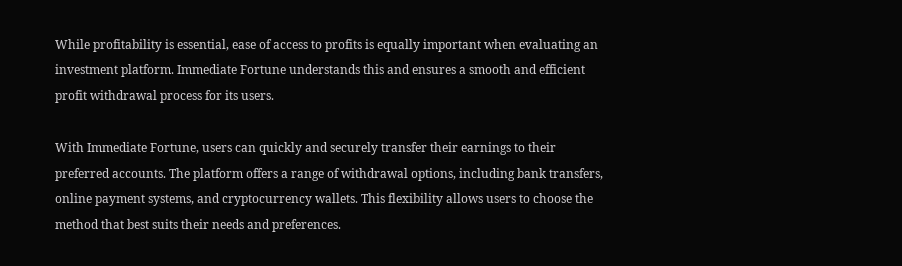While profitability is essential, ease of access to profits is equally important when evaluating an investment platform. Immediate Fortune understands this and ensures a smooth and efficient profit withdrawal process for its users.

With Immediate Fortune, users can quickly and securely transfer their earnings to their preferred accounts. The platform offers a range of withdrawal options, including bank transfers, online payment systems, and cryptocurrency wallets. This flexibility allows users to choose the method that best suits their needs and preferences.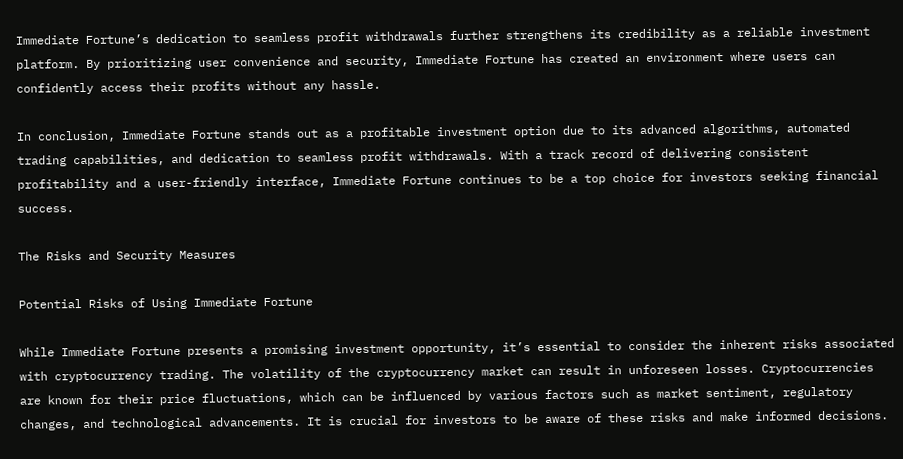Immediate Fortune’s dedication to seamless profit withdrawals further strengthens its credibility as a reliable investment platform. By prioritizing user convenience and security, Immediate Fortune has created an environment where users can confidently access their profits without any hassle.

In conclusion, Immediate Fortune stands out as a profitable investment option due to its advanced algorithms, automated trading capabilities, and dedication to seamless profit withdrawals. With a track record of delivering consistent profitability and a user-friendly interface, Immediate Fortune continues to be a top choice for investors seeking financial success.

The Risks and Security Measures

Potential Risks of Using Immediate Fortune

While Immediate Fortune presents a promising investment opportunity, it’s essential to consider the inherent risks associated with cryptocurrency trading. The volatility of the cryptocurrency market can result in unforeseen losses. Cryptocurrencies are known for their price fluctuations, which can be influenced by various factors such as market sentiment, regulatory changes, and technological advancements. It is crucial for investors to be aware of these risks and make informed decisions.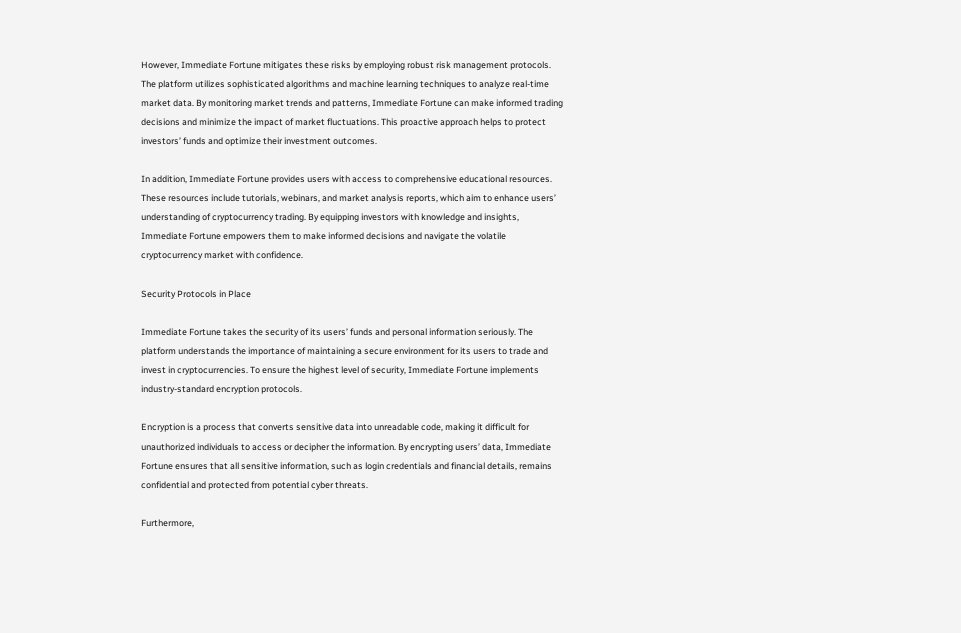However, Immediate Fortune mitigates these risks by employing robust risk management protocols. The platform utilizes sophisticated algorithms and machine learning techniques to analyze real-time market data. By monitoring market trends and patterns, Immediate Fortune can make informed trading decisions and minimize the impact of market fluctuations. This proactive approach helps to protect investors’ funds and optimize their investment outcomes.

In addition, Immediate Fortune provides users with access to comprehensive educational resources. These resources include tutorials, webinars, and market analysis reports, which aim to enhance users’ understanding of cryptocurrency trading. By equipping investors with knowledge and insights, Immediate Fortune empowers them to make informed decisions and navigate the volatile cryptocurrency market with confidence.

Security Protocols in Place

Immediate Fortune takes the security of its users’ funds and personal information seriously. The platform understands the importance of maintaining a secure environment for its users to trade and invest in cryptocurrencies. To ensure the highest level of security, Immediate Fortune implements industry-standard encryption protocols.

Encryption is a process that converts sensitive data into unreadable code, making it difficult for unauthorized individuals to access or decipher the information. By encrypting users’ data, Immediate Fortune ensures that all sensitive information, such as login credentials and financial details, remains confidential and protected from potential cyber threats.

Furthermore,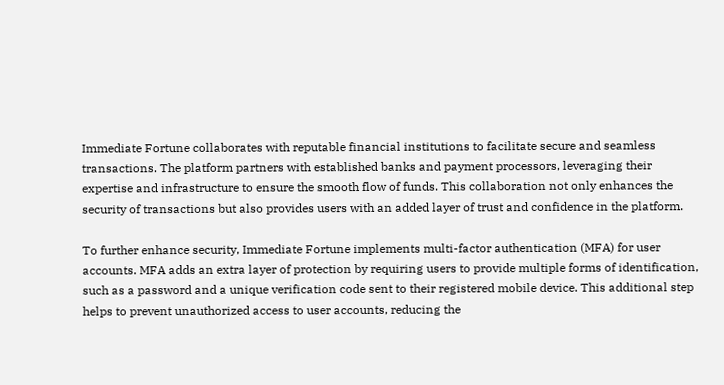Immediate Fortune collaborates with reputable financial institutions to facilitate secure and seamless transactions. The platform partners with established banks and payment processors, leveraging their expertise and infrastructure to ensure the smooth flow of funds. This collaboration not only enhances the security of transactions but also provides users with an added layer of trust and confidence in the platform.

To further enhance security, Immediate Fortune implements multi-factor authentication (MFA) for user accounts. MFA adds an extra layer of protection by requiring users to provide multiple forms of identification, such as a password and a unique verification code sent to their registered mobile device. This additional step helps to prevent unauthorized access to user accounts, reducing the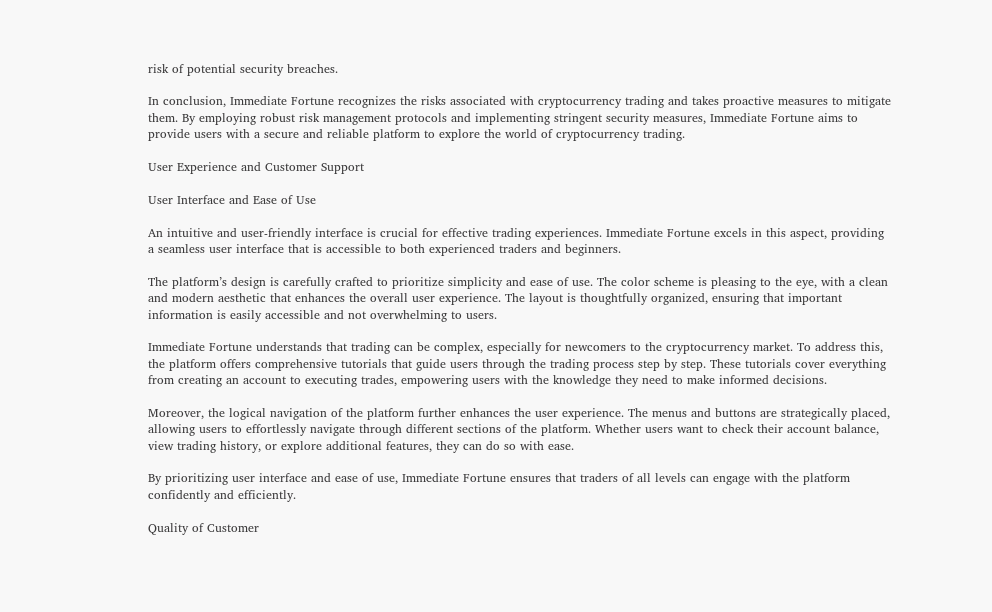risk of potential security breaches.

In conclusion, Immediate Fortune recognizes the risks associated with cryptocurrency trading and takes proactive measures to mitigate them. By employing robust risk management protocols and implementing stringent security measures, Immediate Fortune aims to provide users with a secure and reliable platform to explore the world of cryptocurrency trading.

User Experience and Customer Support

User Interface and Ease of Use

An intuitive and user-friendly interface is crucial for effective trading experiences. Immediate Fortune excels in this aspect, providing a seamless user interface that is accessible to both experienced traders and beginners.

The platform’s design is carefully crafted to prioritize simplicity and ease of use. The color scheme is pleasing to the eye, with a clean and modern aesthetic that enhances the overall user experience. The layout is thoughtfully organized, ensuring that important information is easily accessible and not overwhelming to users.

Immediate Fortune understands that trading can be complex, especially for newcomers to the cryptocurrency market. To address this, the platform offers comprehensive tutorials that guide users through the trading process step by step. These tutorials cover everything from creating an account to executing trades, empowering users with the knowledge they need to make informed decisions.

Moreover, the logical navigation of the platform further enhances the user experience. The menus and buttons are strategically placed, allowing users to effortlessly navigate through different sections of the platform. Whether users want to check their account balance, view trading history, or explore additional features, they can do so with ease.

By prioritizing user interface and ease of use, Immediate Fortune ensures that traders of all levels can engage with the platform confidently and efficiently.

Quality of Customer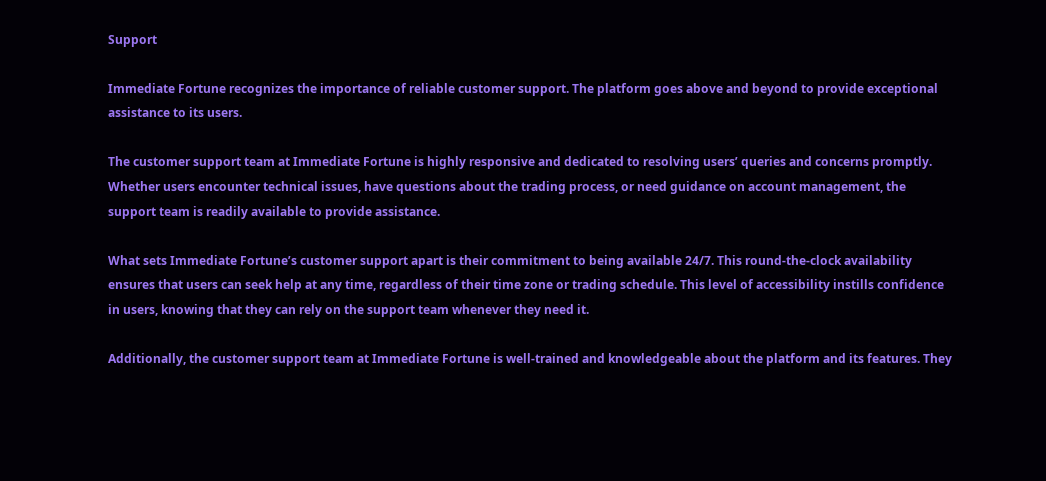Support

Immediate Fortune recognizes the importance of reliable customer support. The platform goes above and beyond to provide exceptional assistance to its users.

The customer support team at Immediate Fortune is highly responsive and dedicated to resolving users’ queries and concerns promptly. Whether users encounter technical issues, have questions about the trading process, or need guidance on account management, the support team is readily available to provide assistance.

What sets Immediate Fortune’s customer support apart is their commitment to being available 24/7. This round-the-clock availability ensures that users can seek help at any time, regardless of their time zone or trading schedule. This level of accessibility instills confidence in users, knowing that they can rely on the support team whenever they need it.

Additionally, the customer support team at Immediate Fortune is well-trained and knowledgeable about the platform and its features. They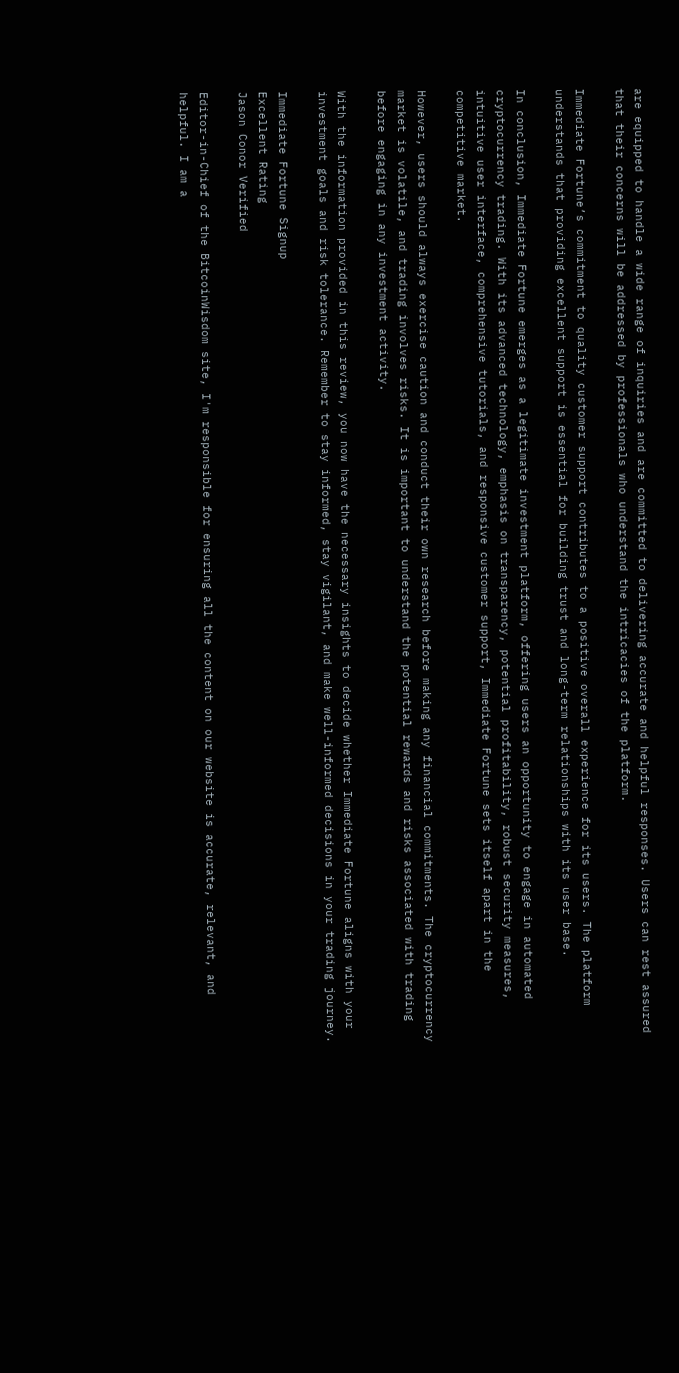are equipped to handle a wide range of inquiries and are committed to delivering accurate and helpful responses. Users can rest assured that their concerns will be addressed by professionals who understand the intricacies of the platform.

Immediate Fortune’s commitment to quality customer support contributes to a positive overall experience for its users. The platform understands that providing excellent support is essential for building trust and long-term relationships with its user base.

In conclusion, Immediate Fortune emerges as a legitimate investment platform, offering users an opportunity to engage in automated cryptocurrency trading. With its advanced technology, emphasis on transparency, potential profitability, robust security measures, intuitive user interface, comprehensive tutorials, and responsive customer support, Immediate Fortune sets itself apart in the competitive market.

However, users should always exercise caution and conduct their own research before making any financial commitments. The cryptocurrency market is volatile, and trading involves risks. It is important to understand the potential rewards and risks associated with trading before engaging in any investment activity.

With the information provided in this review, you now have the necessary insights to decide whether Immediate Fortune aligns with your investment goals and risk tolerance. Remember to stay informed, stay vigilant, and make well-informed decisions in your trading journey.

Immediate Fortune Signup
Excellent Rating
Jason Conor Verified

Editor-in-Chief of the BitcoinWisdom site, I'm responsible for ensuring all the content on our website is accurate, relevant, and helpful. I am a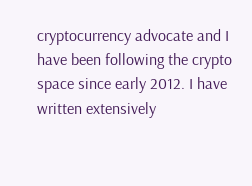cryptocurrency advocate and I have been following the crypto space since early 2012. I have written extensively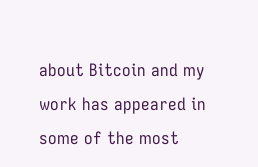about Bitcoin and my work has appeared in some of the most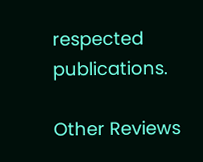respected publications.

Other Reviews